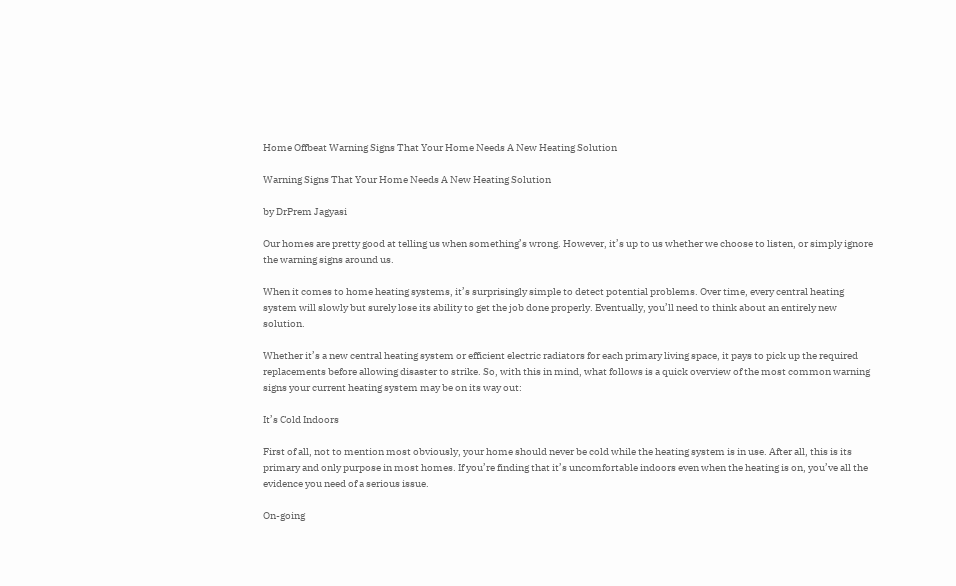Home Offbeat Warning Signs That Your Home Needs A New Heating Solution

Warning Signs That Your Home Needs A New Heating Solution

by DrPrem Jagyasi

Our homes are pretty good at telling us when something’s wrong. However, it’s up to us whether we choose to listen, or simply ignore the warning signs around us.

When it comes to home heating systems, it’s surprisingly simple to detect potential problems. Over time, every central heating system will slowly but surely lose its ability to get the job done properly. Eventually, you’ll need to think about an entirely new solution.

Whether it’s a new central heating system or efficient electric radiators for each primary living space, it pays to pick up the required replacements before allowing disaster to strike. So, with this in mind, what follows is a quick overview of the most common warning signs your current heating system may be on its way out:

It’s Cold Indoors

First of all, not to mention most obviously, your home should never be cold while the heating system is in use. After all, this is its primary and only purpose in most homes. If you’re finding that it’s uncomfortable indoors even when the heating is on, you’ve all the evidence you need of a serious issue.

On-going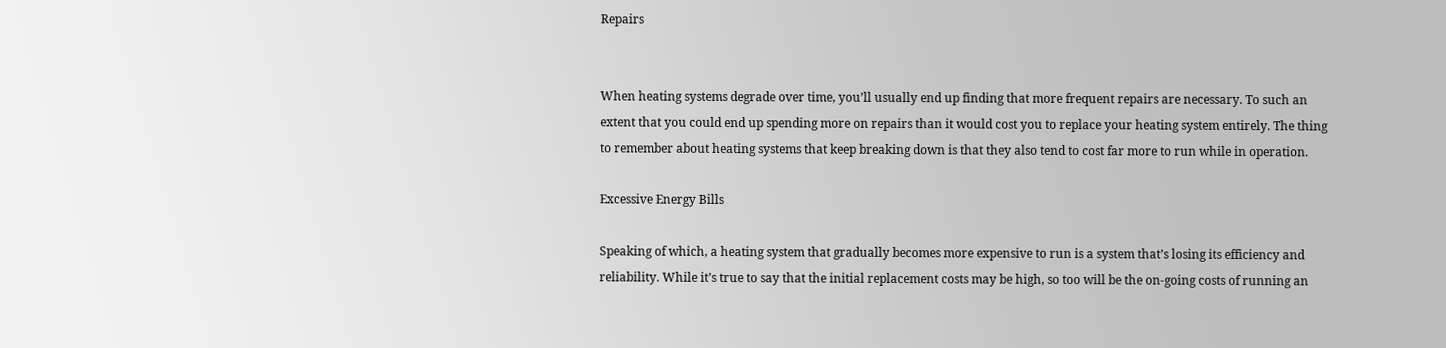Repairs


When heating systems degrade over time, you’ll usually end up finding that more frequent repairs are necessary. To such an extent that you could end up spending more on repairs than it would cost you to replace your heating system entirely. The thing to remember about heating systems that keep breaking down is that they also tend to cost far more to run while in operation.

Excessive Energy Bills

Speaking of which, a heating system that gradually becomes more expensive to run is a system that’s losing its efficiency and reliability. While it’s true to say that the initial replacement costs may be high, so too will be the on-going costs of running an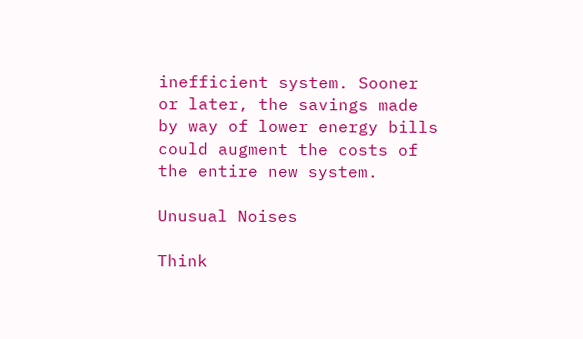inefficient system. Sooner or later, the savings made by way of lower energy bills could augment the costs of the entire new system.

Unusual Noises

Think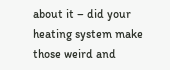about it – did your heating system make those weird and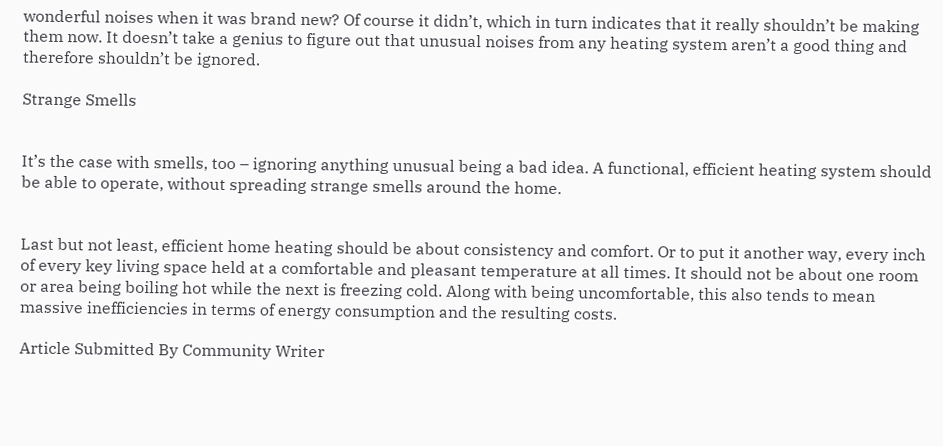wonderful noises when it was brand new? Of course it didn’t, which in turn indicates that it really shouldn’t be making them now. It doesn’t take a genius to figure out that unusual noises from any heating system aren’t a good thing and therefore shouldn’t be ignored.

Strange Smells


It’s the case with smells, too – ignoring anything unusual being a bad idea. A functional, efficient heating system should be able to operate, without spreading strange smells around the home.


Last but not least, efficient home heating should be about consistency and comfort. Or to put it another way, every inch of every key living space held at a comfortable and pleasant temperature at all times. It should not be about one room or area being boiling hot while the next is freezing cold. Along with being uncomfortable, this also tends to mean massive inefficiencies in terms of energy consumption and the resulting costs.

Article Submitted By Community Writer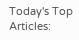Today's Top Articles: